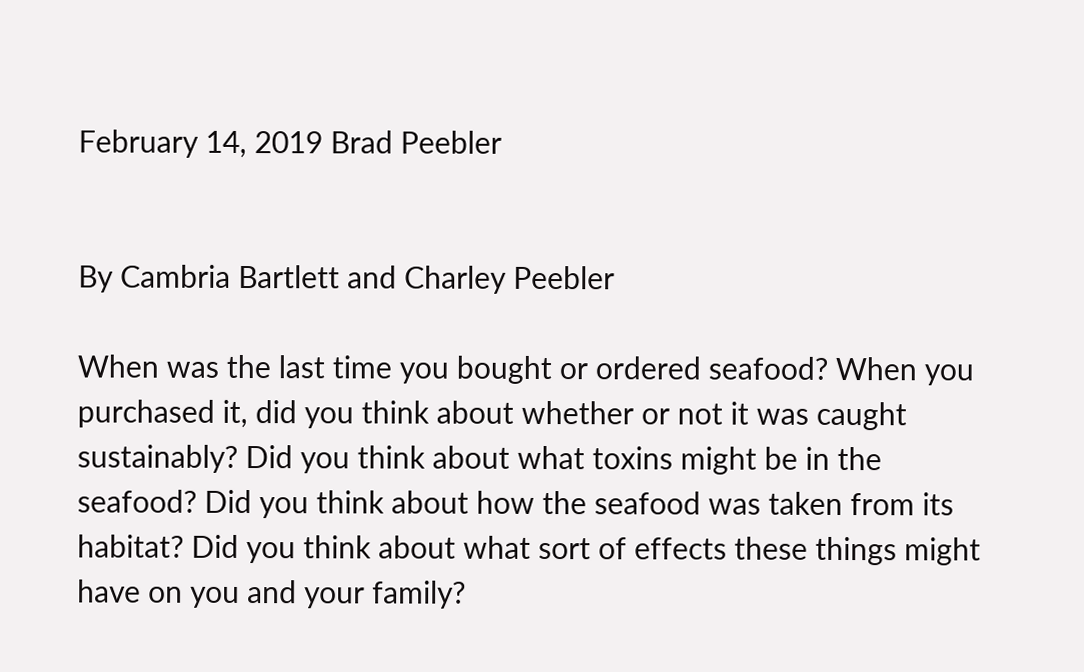February 14, 2019 Brad Peebler


By Cambria Bartlett and Charley Peebler

When was the last time you bought or ordered seafood? When you purchased it, did you think about whether or not it was caught sustainably? Did you think about what toxins might be in the seafood? Did you think about how the seafood was taken from its habitat? Did you think about what sort of effects these things might have on you and your family?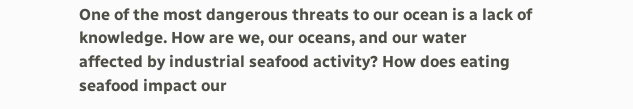One of the most dangerous threats to our ocean is a lack of knowledge. How are we, our oceans, and our water affected by industrial seafood activity? How does eating seafood impact our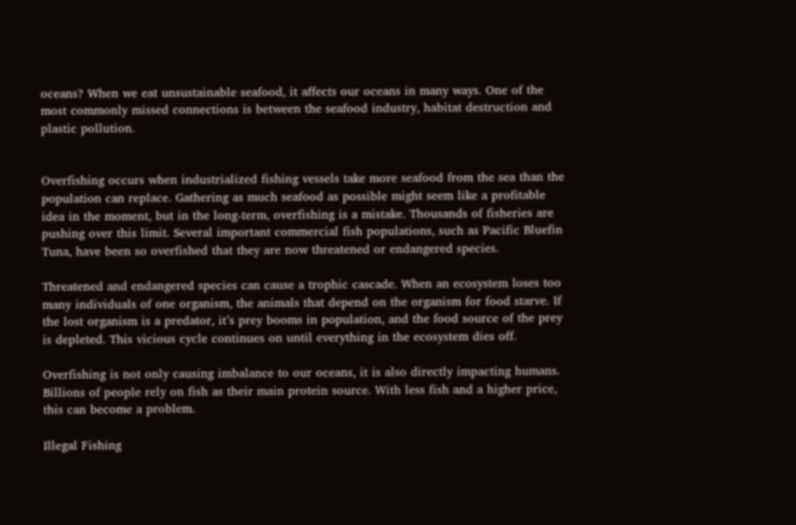oceans? When we eat unsustainable seafood, it affects our oceans in many ways. One of the most commonly missed connections is between the seafood industry, habitat destruction and plastic pollution.


Overfishing occurs when industrialized fishing vessels take more seafood from the sea than the population can replace. Gathering as much seafood as possible might seem like a profitable idea in the moment, but in the long-term, overfishing is a mistake. Thousands of fisheries are pushing over this limit. Several important commercial fish populations, such as Pacific Bluefin Tuna, have been so overfished that they are now threatened or endangered species.

Threatened and endangered species can cause a trophic cascade. When an ecosystem loses too many individuals of one organism, the animals that depend on the organism for food starve. If the lost organism is a predator, it’s prey booms in population, and the food source of the prey is depleted. This vicious cycle continues on until everything in the ecosystem dies off.

Overfishing is not only causing imbalance to our oceans, it is also directly impacting humans. Billions of people rely on fish as their main protein source. With less fish and a higher price, this can become a problem.

Illegal Fishing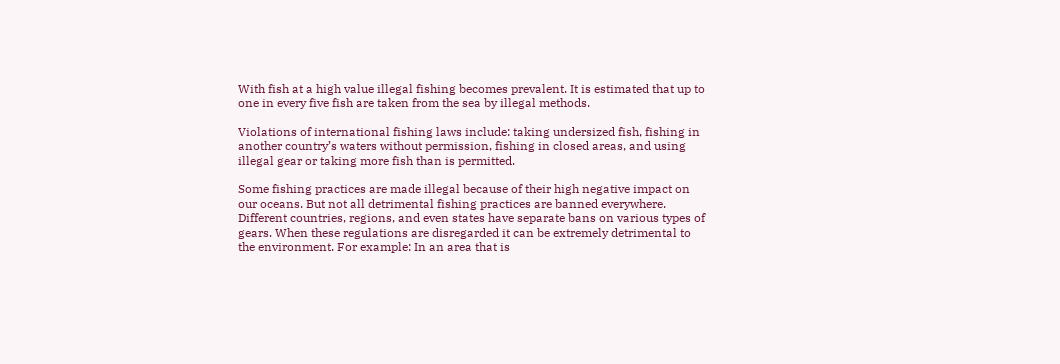With fish at a high value illegal fishing becomes prevalent. It is estimated that up to one in every five fish are taken from the sea by illegal methods.

Violations of international fishing laws include: taking undersized fish, fishing in another country’s waters without permission, fishing in closed areas, and using illegal gear or taking more fish than is permitted.

Some fishing practices are made illegal because of their high negative impact on our oceans. But not all detrimental fishing practices are banned everywhere. Different countries, regions, and even states have separate bans on various types of gears. When these regulations are disregarded it can be extremely detrimental to the environment. For example: In an area that is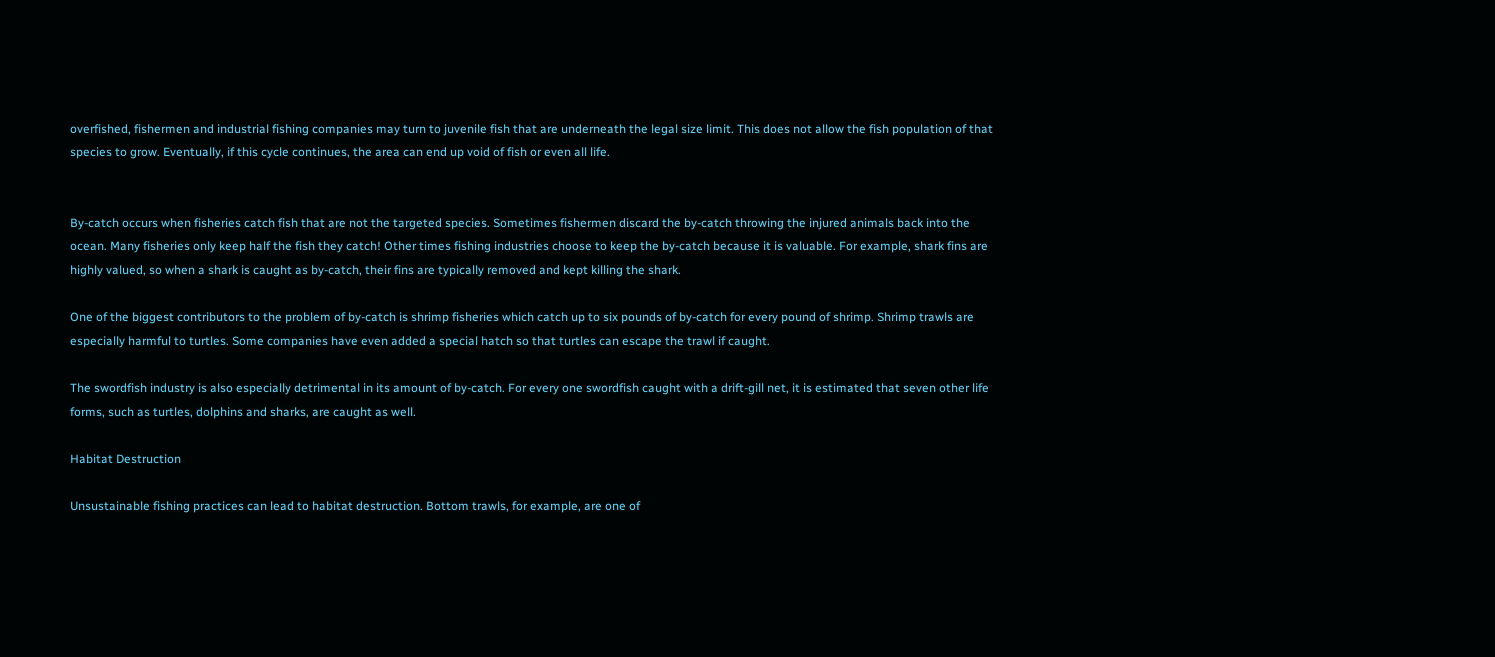overfished, fishermen and industrial fishing companies may turn to juvenile fish that are underneath the legal size limit. This does not allow the fish population of that species to grow. Eventually, if this cycle continues, the area can end up void of fish or even all life.


By-catch occurs when fisheries catch fish that are not the targeted species. Sometimes fishermen discard the by-catch throwing the injured animals back into the ocean. Many fisheries only keep half the fish they catch! Other times fishing industries choose to keep the by-catch because it is valuable. For example, shark fins are highly valued, so when a shark is caught as by-catch, their fins are typically removed and kept killing the shark.

One of the biggest contributors to the problem of by-catch is shrimp fisheries which catch up to six pounds of by-catch for every pound of shrimp. Shrimp trawls are especially harmful to turtles. Some companies have even added a special hatch so that turtles can escape the trawl if caught.

The swordfish industry is also especially detrimental in its amount of by-catch. For every one swordfish caught with a drift-gill net, it is estimated that seven other life forms, such as turtles, dolphins and sharks, are caught as well.

Habitat Destruction

Unsustainable fishing practices can lead to habitat destruction. Bottom trawls, for example, are one of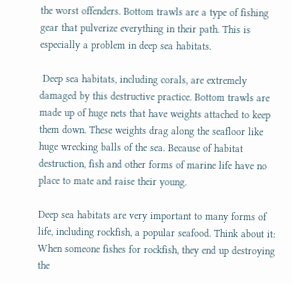the worst offenders. Bottom trawls are a type of fishing gear that pulverize everything in their path. This is especially a problem in deep sea habitats.

 Deep sea habitats, including corals, are extremely damaged by this destructive practice. Bottom trawls are made up of huge nets that have weights attached to keep them down. These weights drag along the seafloor like huge wrecking balls of the sea. Because of habitat destruction, fish and other forms of marine life have no place to mate and raise their young.

Deep sea habitats are very important to many forms of life, including rockfish, a popular seafood. Think about it: When someone fishes for rockfish, they end up destroying the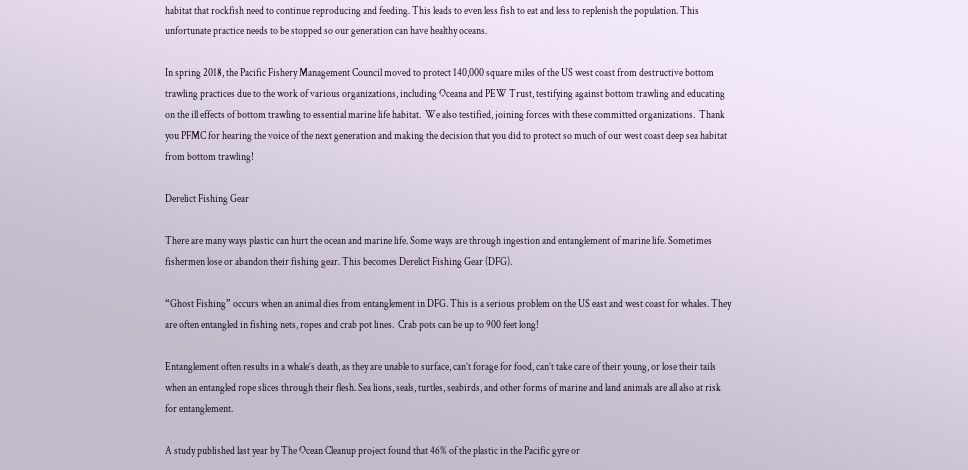habitat that rockfish need to continue reproducing and feeding. This leads to even less fish to eat and less to replenish the population. This unfortunate practice needs to be stopped so our generation can have healthy oceans.

In spring 2018, the Pacific Fishery Management Council moved to protect 140,000 square miles of the US west coast from destructive bottom trawling practices due to the work of various organizations, including Oceana and PEW Trust, testifying against bottom trawling and educating on the ill effects of bottom trawling to essential marine life habitat.  We also testified, joining forces with these committed organizations.  Thank you PFMC for hearing the voice of the next generation and making the decision that you did to protect so much of our west coast deep sea habitat from bottom trawling!

Derelict Fishing Gear

There are many ways plastic can hurt the ocean and marine life. Some ways are through ingestion and entanglement of marine life. Sometimes fishermen lose or abandon their fishing gear. This becomes Derelict Fishing Gear (DFG).

“Ghost Fishing” occurs when an animal dies from entanglement in DFG. This is a serious problem on the US east and west coast for whales. They are often entangled in fishing nets, ropes and crab pot lines.  Crab pots can be up to 900 feet long!

Entanglement often results in a whale’s death, as they are unable to surface, can’t forage for food, can’t take care of their young, or lose their tails when an entangled rope slices through their flesh. Sea lions, seals, turtles, seabirds, and other forms of marine and land animals are all also at risk for entanglement.

A study published last year by The Ocean Cleanup project found that 46% of the plastic in the Pacific gyre or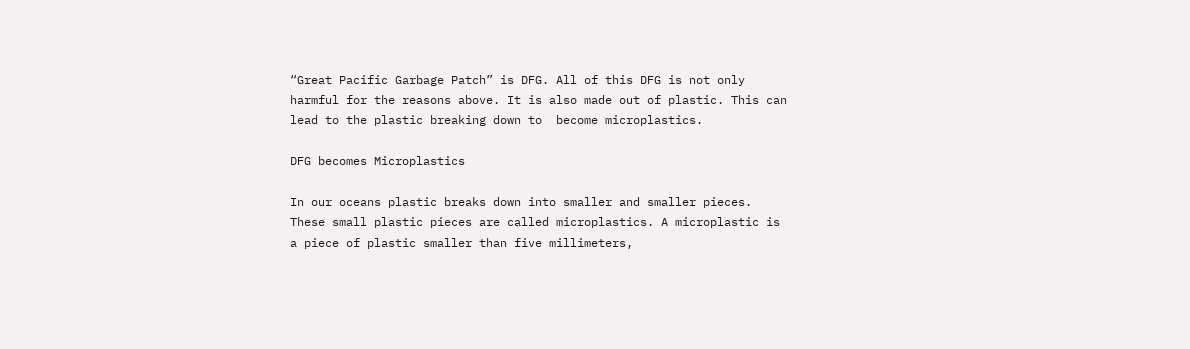“Great Pacific Garbage Patch” is DFG. All of this DFG is not only harmful for the reasons above. It is also made out of plastic. This can lead to the plastic breaking down to  become microplastics.

DFG becomes Microplastics

In our oceans plastic breaks down into smaller and smaller pieces. These small plastic pieces are called microplastics. A microplastic is a piece of plastic smaller than five millimeters,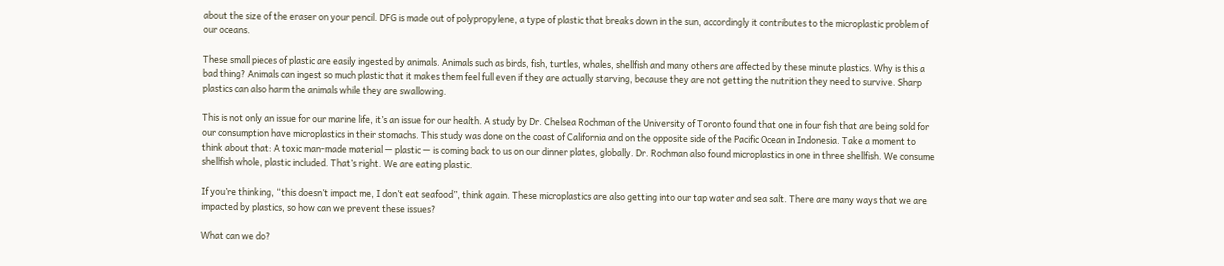about the size of the eraser on your pencil. DFG is made out of polypropylene, a type of plastic that breaks down in the sun, accordingly it contributes to the microplastic problem of our oceans.

These small pieces of plastic are easily ingested by animals. Animals such as birds, fish, turtles, whales, shellfish and many others are affected by these minute plastics. Why is this a bad thing? Animals can ingest so much plastic that it makes them feel full even if they are actually starving, because they are not getting the nutrition they need to survive. Sharp plastics can also harm the animals while they are swallowing.

This is not only an issue for our marine life, it’s an issue for our health. A study by Dr. Chelsea Rochman of the University of Toronto found that one in four fish that are being sold for our consumption have microplastics in their stomachs. This study was done on the coast of California and on the opposite side of the Pacific Ocean in Indonesia. Take a moment to think about that: A toxic man-made material — plastic — is coming back to us on our dinner plates, globally. Dr. Rochman also found microplastics in one in three shellfish. We consume shellfish whole, plastic included. That’s right. We are eating plastic.

If you’re thinking, “this doesn’t impact me, I don’t eat seafood”, think again. These microplastics are also getting into our tap water and sea salt. There are many ways that we are impacted by plastics, so how can we prevent these issues?

What can we do?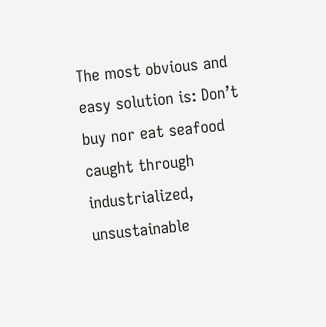The most obvious and easy solution is: Don’t buy nor eat seafood caught through industrialized, unsustainable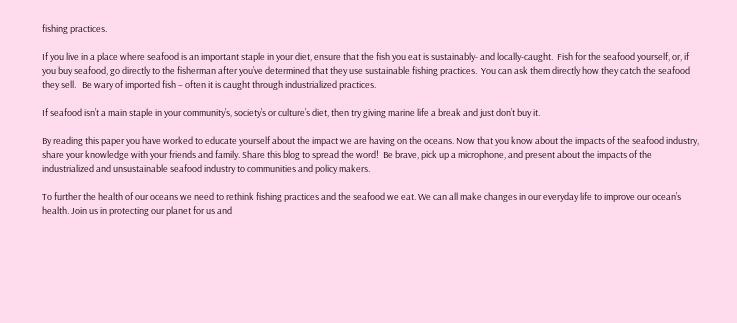fishing practices.

If you live in a place where seafood is an important staple in your diet, ensure that the fish you eat is sustainably- and locally-caught.  Fish for the seafood yourself, or, if you buy seafood, go directly to the fisherman after you’ve determined that they use sustainable fishing practices.  You can ask them directly how they catch the seafood they sell.   Be wary of imported fish – often it is caught through industrialized practices.

If seafood isn’t a main staple in your community’s, society’s or culture’s diet, then try giving marine life a break and just don’t buy it.

By reading this paper you have worked to educate yourself about the impact we are having on the oceans. Now that you know about the impacts of the seafood industry, share your knowledge with your friends and family. Share this blog to spread the word!  Be brave, pick up a microphone, and present about the impacts of the industrialized and unsustainable seafood industry to communities and policy makers.

To further the health of our oceans we need to rethink fishing practices and the seafood we eat. We can all make changes in our everyday life to improve our ocean’s health. Join us in protecting our planet for us and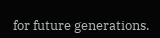for future generations.